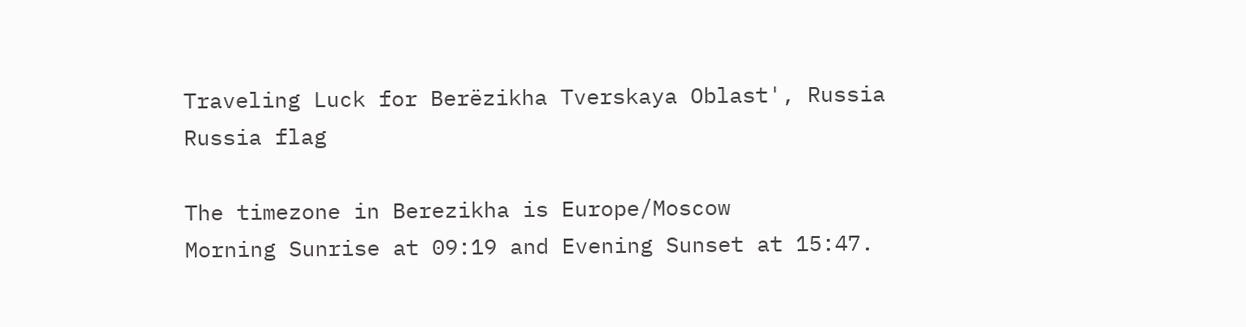Traveling Luck for Berëzikha Tverskaya Oblast', Russia Russia flag

The timezone in Berezikha is Europe/Moscow
Morning Sunrise at 09:19 and Evening Sunset at 15:47.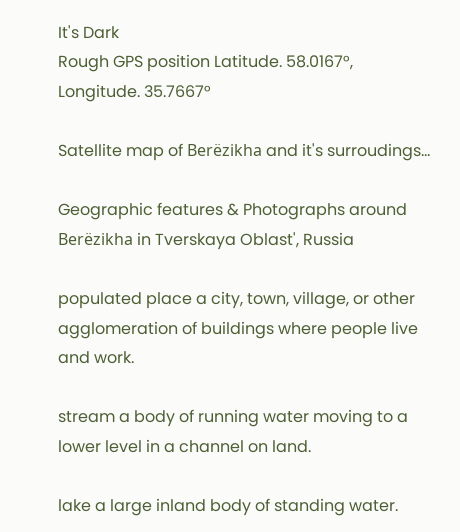It's Dark
Rough GPS position Latitude. 58.0167°, Longitude. 35.7667°

Satellite map of Berëzikha and it's surroudings...

Geographic features & Photographs around Berëzikha in Tverskaya Oblast', Russia

populated place a city, town, village, or other agglomeration of buildings where people live and work.

stream a body of running water moving to a lower level in a channel on land.

lake a large inland body of standing water.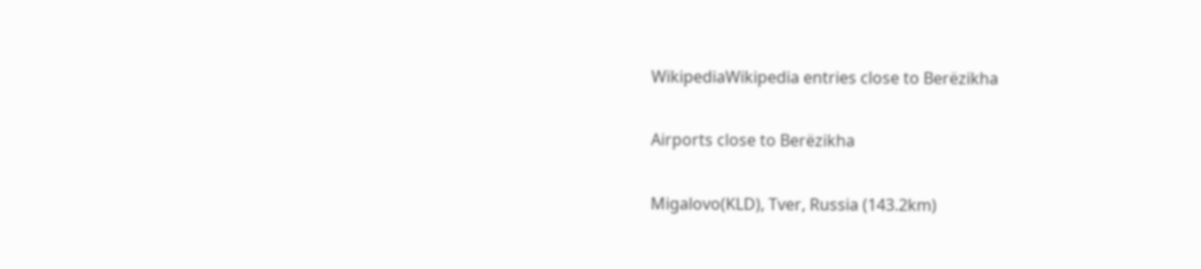WikipediaWikipedia entries close to Berëzikha

Airports close to Berëzikha

Migalovo(KLD), Tver, Russia (143.2km)